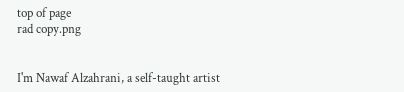top of page
rad copy.png


I'm Nawaf Alzahrani, a self-taught artist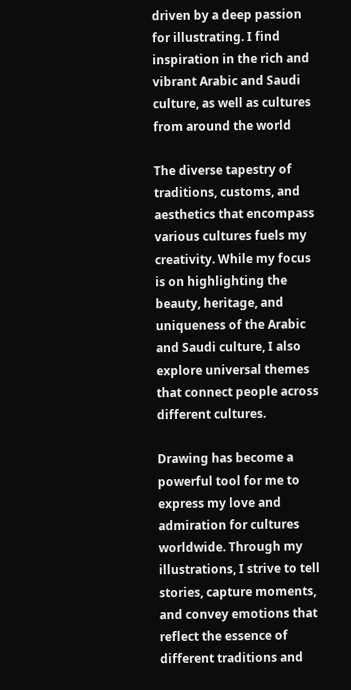driven by a deep passion for illustrating. I find inspiration in the rich and vibrant Arabic and Saudi culture, as well as cultures from around the world

The diverse tapestry of traditions, customs, and aesthetics that encompass various cultures fuels my creativity. While my focus is on highlighting the beauty, heritage, and uniqueness of the Arabic and Saudi culture, I also explore universal themes that connect people across different cultures.

Drawing has become a powerful tool for me to express my love and admiration for cultures worldwide. Through my illustrations, I strive to tell stories, capture moments, and convey emotions that reflect the essence of different traditions and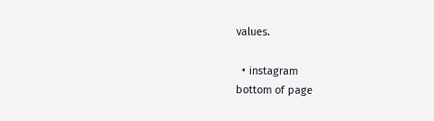values.

  • instagram
bottom of page